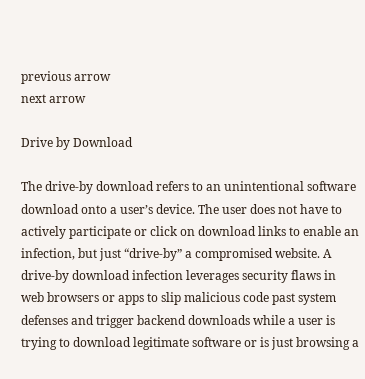previous arrow
next arrow

Drive by Download

The drive-by download refers to an unintentional software download onto a user’s device. The user does not have to actively participate or click on download links to enable an infection, but just “drive-by” a compromised website. A drive-by download infection leverages security flaws in web browsers or apps to slip malicious code past system defenses and trigger backend downloads while a user is trying to download legitimate software or is just browsing a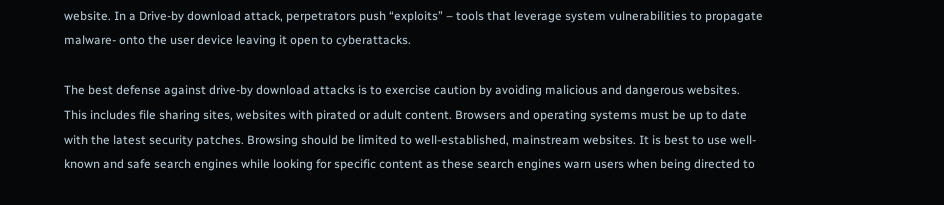website. In a Drive-by download attack, perpetrators push “exploits” – tools that leverage system vulnerabilities to propagate malware- onto the user device leaving it open to cyberattacks.

The best defense against drive-by download attacks is to exercise caution by avoiding malicious and dangerous websites. This includes file sharing sites, websites with pirated or adult content. Browsers and operating systems must be up to date with the latest security patches. Browsing should be limited to well-established, mainstream websites. It is best to use well-known and safe search engines while looking for specific content as these search engines warn users when being directed to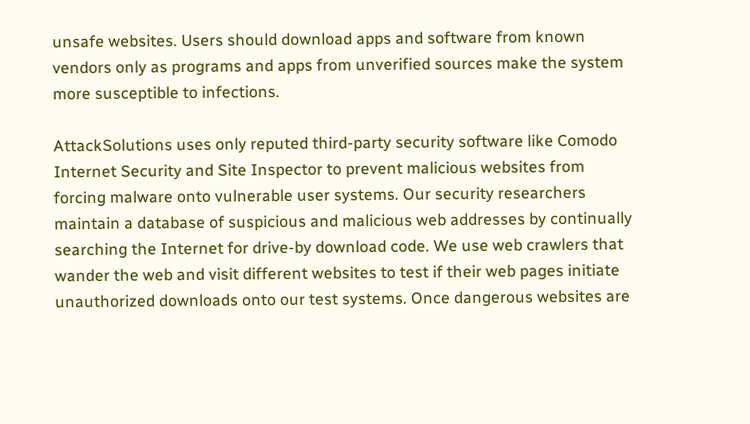unsafe websites. Users should download apps and software from known vendors only as programs and apps from unverified sources make the system more susceptible to infections.

AttackSolutions uses only reputed third-party security software like Comodo Internet Security and Site Inspector to prevent malicious websites from forcing malware onto vulnerable user systems. Our security researchers maintain a database of suspicious and malicious web addresses by continually searching the Internet for drive-by download code. We use web crawlers that wander the web and visit different websites to test if their web pages initiate unauthorized downloads onto our test systems. Once dangerous websites are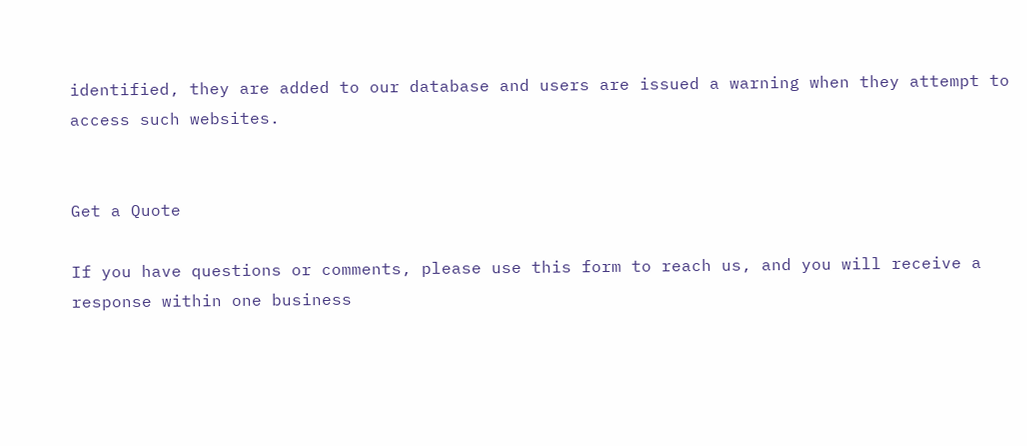identified, they are added to our database and users are issued a warning when they attempt to access such websites.


Get a Quote

If you have questions or comments, please use this form to reach us, and you will receive a response within one business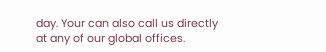day. Your can also call us directly at any of our global offices.